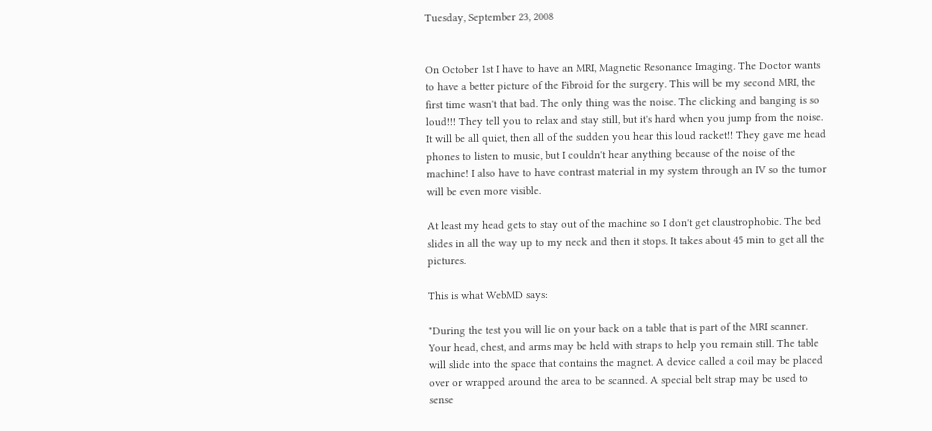Tuesday, September 23, 2008


On October 1st I have to have an MRI, Magnetic Resonance Imaging. The Doctor wants to have a better picture of the Fibroid for the surgery. This will be my second MRI, the first time wasn't that bad. The only thing was the noise. The clicking and banging is so loud!!! They tell you to relax and stay still, but it's hard when you jump from the noise. It will be all quiet, then all of the sudden you hear this loud racket!! They gave me head phones to listen to music, but I couldn't hear anything because of the noise of the machine! I also have to have contrast material in my system through an IV so the tumor will be even more visible.

At least my head gets to stay out of the machine so I don't get claustrophobic. The bed slides in all the way up to my neck and then it stops. It takes about 45 min to get all the pictures.

This is what WebMD says:

"During the test you will lie on your back on a table that is part of the MRI scanner. Your head, chest, and arms may be held with straps to help you remain still. The table will slide into the space that contains the magnet. A device called a coil may be placed over or wrapped around the area to be scanned. A special belt strap may be used to sense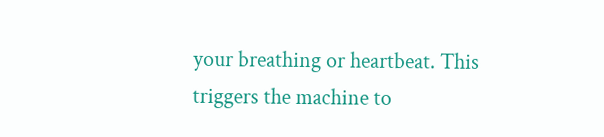your breathing or heartbeat. This triggers the machine to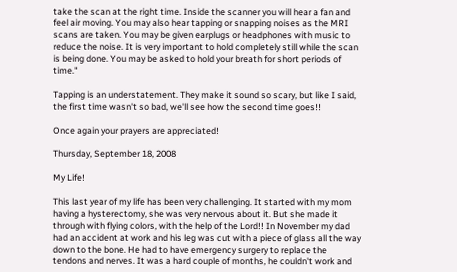take the scan at the right time. Inside the scanner you will hear a fan and feel air moving. You may also hear tapping or snapping noises as the MRI scans are taken. You may be given earplugs or headphones with music to reduce the noise. It is very important to hold completely still while the scan is being done. You may be asked to hold your breath for short periods of time."

Tapping is an understatement. They make it sound so scary, but like I said, the first time wasn't so bad, we'll see how the second time goes!!

Once again your prayers are appreciated!

Thursday, September 18, 2008

My Life!

This last year of my life has been very challenging. It started with my mom having a hysterectomy, she was very nervous about it. But she made it through with flying colors, with the help of the Lord!! In November my dad had an accident at work and his leg was cut with a piece of glass all the way down to the bone. He had to have emergency surgery to replace the tendons and nerves. It was a hard couple of months, he couldn't work and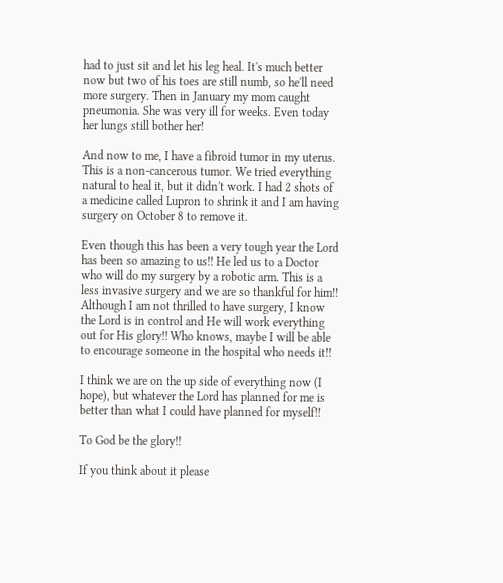had to just sit and let his leg heal. It's much better now but two of his toes are still numb, so he'll need more surgery. Then in January my mom caught pneumonia. She was very ill for weeks. Even today her lungs still bother her!

And now to me, I have a fibroid tumor in my uterus. This is a non-cancerous tumor. We tried everything natural to heal it, but it didn't work. I had 2 shots of a medicine called Lupron to shrink it and I am having surgery on October 8 to remove it.

Even though this has been a very tough year the Lord has been so amazing to us!! He led us to a Doctor who will do my surgery by a robotic arm. This is a less invasive surgery and we are so thankful for him!! Although I am not thrilled to have surgery, I know the Lord is in control and He will work everything out for His glory!! Who knows, maybe I will be able to encourage someone in the hospital who needs it!!

I think we are on the up side of everything now (I hope), but whatever the Lord has planned for me is better than what I could have planned for myself!!

To God be the glory!!

If you think about it please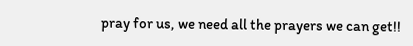pray for us, we need all the prayers we can get!!